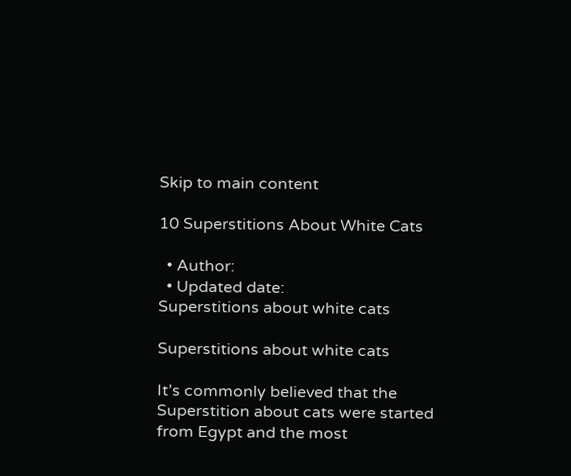Skip to main content

10 Superstitions About White Cats

  • Author:
  • Updated date:
Superstitions about white cats

Superstitions about white cats

It’s commonly believed that the Superstition about cats were started from Egypt and the most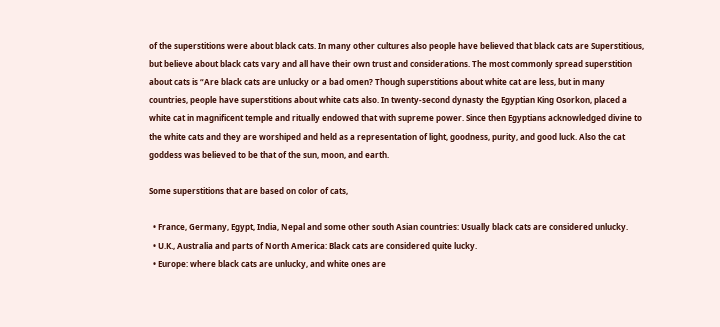of the superstitions were about black cats. In many other cultures also people have believed that black cats are Superstitious, but believe about black cats vary and all have their own trust and considerations. The most commonly spread superstition about cats is “Are black cats are unlucky or a bad omen? Though superstitions about white cat are less, but in many countries, people have superstitions about white cats also. In twenty-second dynasty the Egyptian King Osorkon, placed a white cat in magnificent temple and ritually endowed that with supreme power. Since then Egyptians acknowledged divine to the white cats and they are worshiped and held as a representation of light, goodness, purity, and good luck. Also the cat goddess was believed to be that of the sun, moon, and earth.

Some superstitions that are based on color of cats,

  • France, Germany, Egypt, India, Nepal and some other south Asian countries: Usually black cats are considered unlucky.
  • U.K., Australia and parts of North America: Black cats are considered quite lucky.
  • Europe: where black cats are unlucky, and white ones are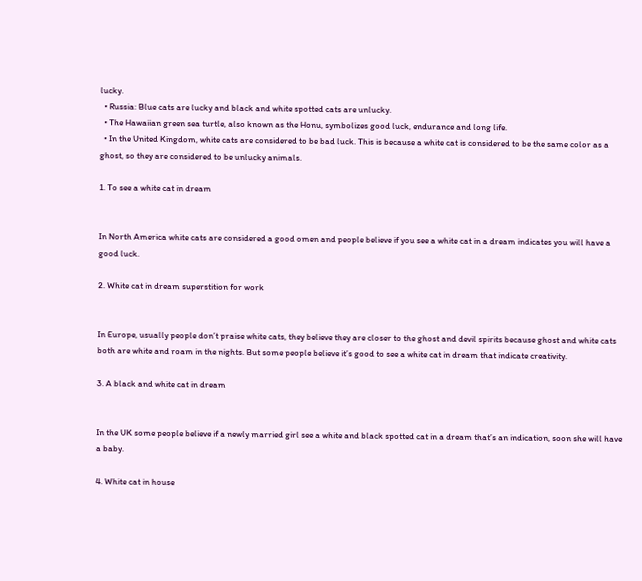lucky.
  • Russia: Blue cats are lucky and black and white spotted cats are unlucky.
  • The Hawaiian green sea turtle, also known as the Honu, symbolizes good luck, endurance and long life.
  • In the United Kingdom, white cats are considered to be bad luck. This is because a white cat is considered to be the same color as a ghost, so they are considered to be unlucky animals.

1. To see a white cat in dream


In North America white cats are considered a good omen and people believe if you see a white cat in a dream indicates you will have a good luck.

2. White cat in dream superstition for work


In Europe, usually people don’t praise white cats, they believe they are closer to the ghost and devil spirits because ghost and white cats both are white and roam in the nights. But some people believe it’s good to see a white cat in dream that indicate creativity.

3. A black and white cat in dream


In the UK some people believe if a newly married girl see a white and black spotted cat in a dream that’s an indication, soon she will have a baby.

4. White cat in house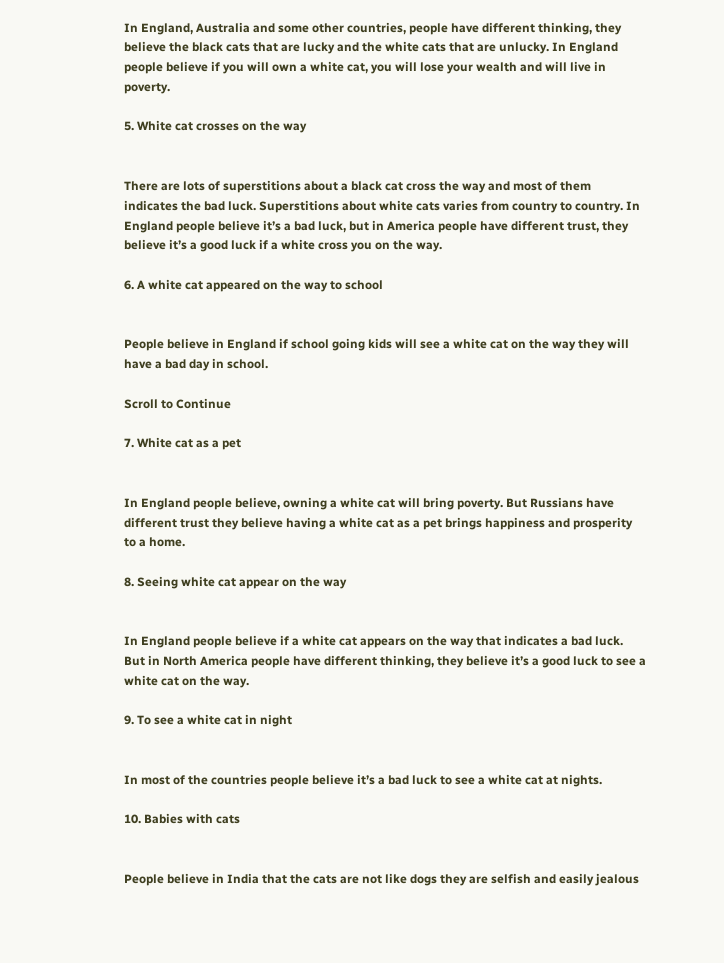In England, Australia and some other countries, people have different thinking, they believe the black cats that are lucky and the white cats that are unlucky. In England people believe if you will own a white cat, you will lose your wealth and will live in poverty.

5. White cat crosses on the way


There are lots of superstitions about a black cat cross the way and most of them indicates the bad luck. Superstitions about white cats varies from country to country. In England people believe it’s a bad luck, but in America people have different trust, they believe it’s a good luck if a white cross you on the way.

6. A white cat appeared on the way to school


People believe in England if school going kids will see a white cat on the way they will have a bad day in school.

Scroll to Continue

7. White cat as a pet


In England people believe, owning a white cat will bring poverty. But Russians have different trust they believe having a white cat as a pet brings happiness and prosperity to a home.

8. Seeing white cat appear on the way


In England people believe if a white cat appears on the way that indicates a bad luck. But in North America people have different thinking, they believe it’s a good luck to see a white cat on the way.

9. To see a white cat in night


In most of the countries people believe it’s a bad luck to see a white cat at nights.

10. Babies with cats


People believe in India that the cats are not like dogs they are selfish and easily jealous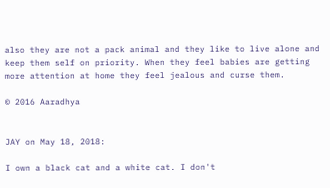also they are not a pack animal and they like to live alone and keep them self on priority. When they feel babies are getting more attention at home they feel jealous and curse them.

© 2016 Aaradhya


JAY on May 18, 2018:

I own a black cat and a white cat. I don't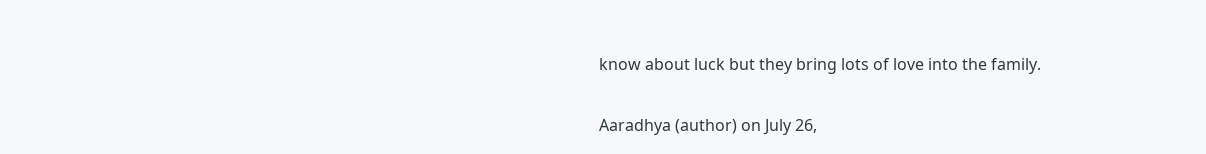know about luck but they bring lots of love into the family.

Aaradhya (author) on July 26,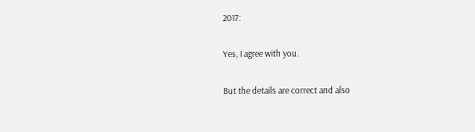2017:

Yes, I agree with you.

But the details are correct and also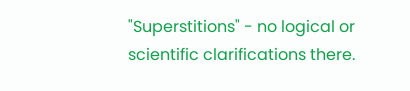"Superstitions" - no logical or scientific clarifications there.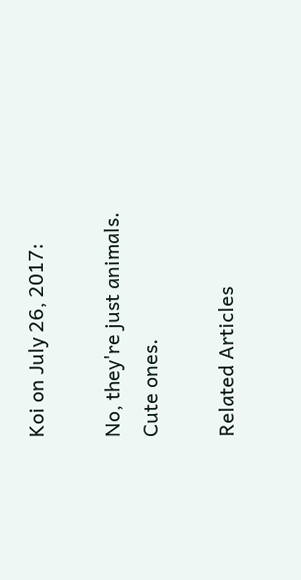Koi on July 26, 2017:

No, they're just animals. Cute ones.

Related Articles